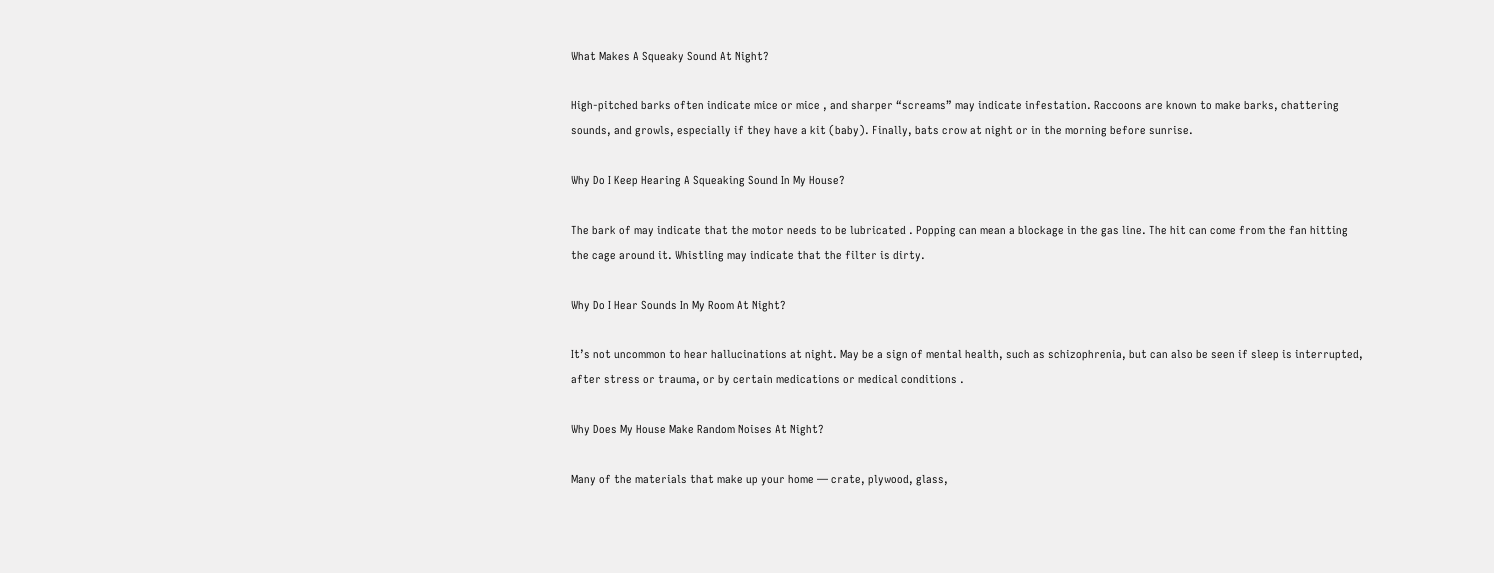What Makes A Squeaky Sound At Night?

High-pitched barks often indicate mice or mice , and sharper “screams” may indicate infestation. Raccoons are known to make barks, chattering sounds, and growls, especially if they have a kit (baby). Finally, bats crow at night or in the morning before sunrise.

Why Do I Keep Hearing A Squeaking Sound In My House?

The bark of may indicate that the motor needs to be lubricated . Popping can mean a blockage in the gas line. The hit can come from the fan hitting the cage around it. Whistling may indicate that the filter is dirty.

Why Do I Hear Sounds In My Room At Night?

It’s not uncommon to hear hallucinations at night. May be a sign of mental health, such as schizophrenia, but can also be seen if sleep is interrupted, after stress or trauma, or by certain medications or medical conditions .

Why Does My House Make Random Noises At Night?

Many of the materials that make up your home — crate, plywood, glass,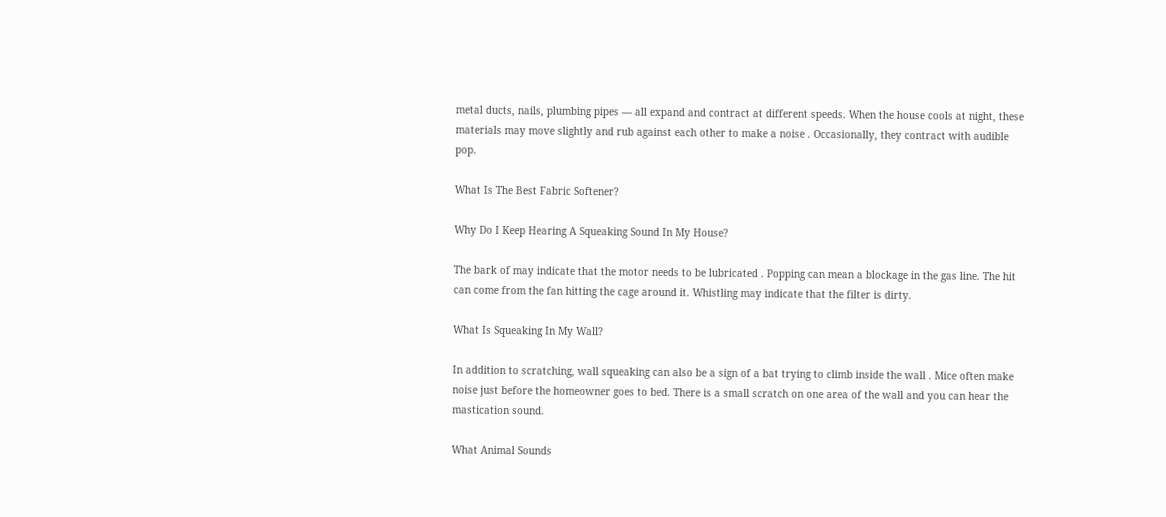metal ducts, nails, plumbing pipes — all expand and contract at different speeds. When the house cools at night, these materials may move slightly and rub against each other to make a noise . Occasionally, they contract with audible pop.

What Is The Best Fabric Softener?

Why Do I Keep Hearing A Squeaking Sound In My House?

The bark of may indicate that the motor needs to be lubricated . Popping can mean a blockage in the gas line. The hit can come from the fan hitting the cage around it. Whistling may indicate that the filter is dirty.

What Is Squeaking In My Wall?

In addition to scratching, wall squeaking can also be a sign of a bat trying to climb inside the wall . Mice often make noise just before the homeowner goes to bed. There is a small scratch on one area of the wall and you can hear the mastication sound.

What Animal Sounds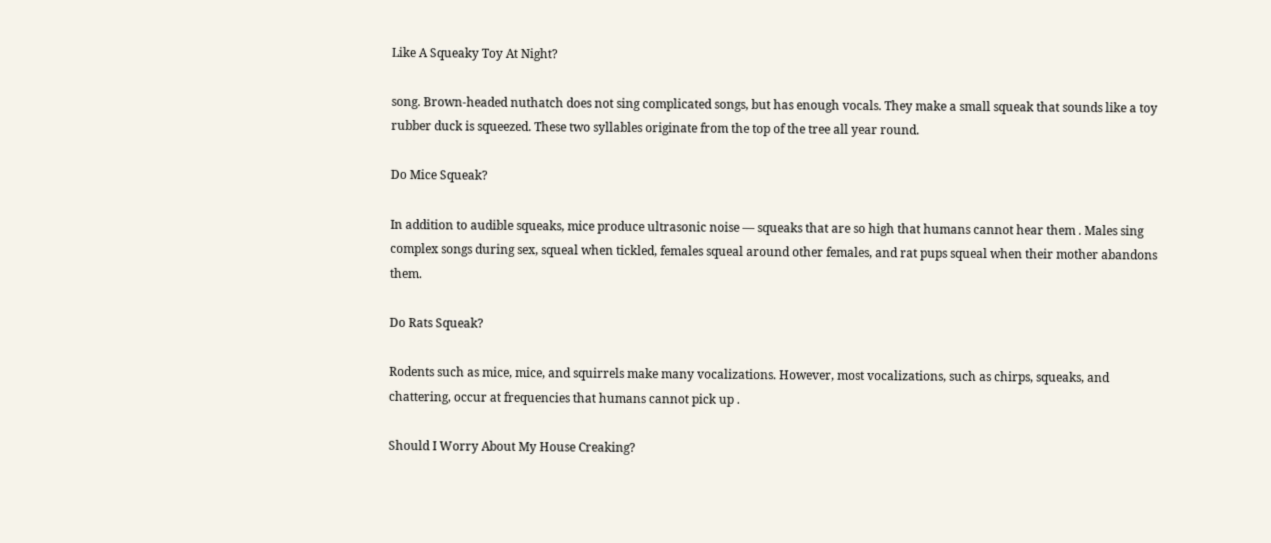Like A Squeaky Toy At Night?

song. Brown-headed nuthatch does not sing complicated songs, but has enough vocals. They make a small squeak that sounds like a toy rubber duck is squeezed. These two syllables originate from the top of the tree all year round.

Do Mice Squeak?

In addition to audible squeaks, mice produce ultrasonic noise — squeaks that are so high that humans cannot hear them . Males sing complex songs during sex, squeal when tickled, females squeal around other females, and rat pups squeal when their mother abandons them.

Do Rats Squeak?

Rodents such as mice, mice, and squirrels make many vocalizations. However, most vocalizations, such as chirps, squeaks, and chattering, occur at frequencies that humans cannot pick up .

Should I Worry About My House Creaking?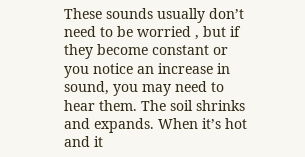These sounds usually don’t need to be worried , but if they become constant or you notice an increase in sound, you may need to hear them. The soil shrinks and expands. When it’s hot and it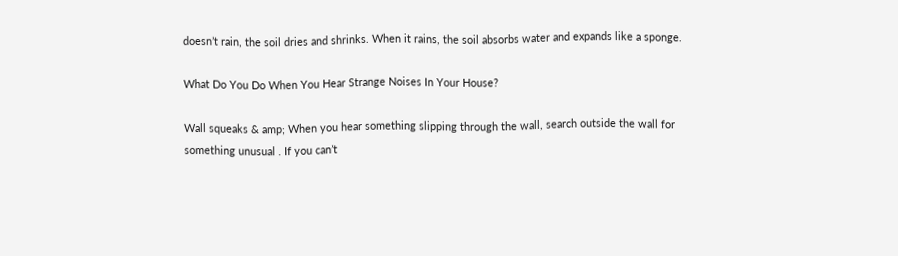doesn’t rain, the soil dries and shrinks. When it rains, the soil absorbs water and expands like a sponge.

What Do You Do When You Hear Strange Noises In Your House?

Wall squeaks & amp; When you hear something slipping through the wall, search outside the wall for something unusual . If you can’t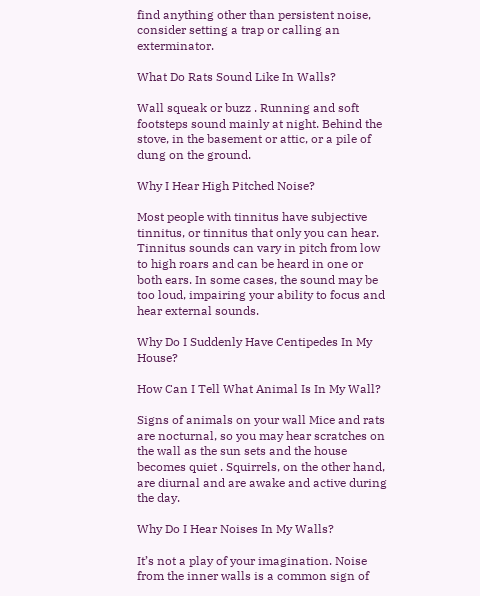find anything other than persistent noise, consider setting a trap or calling an exterminator.

What Do Rats Sound Like In Walls?

Wall squeak or buzz . Running and soft footsteps sound mainly at night. Behind the stove, in the basement or attic, or a pile of dung on the ground.

Why I Hear High Pitched Noise?

Most people with tinnitus have subjective tinnitus, or tinnitus that only you can hear. Tinnitus sounds can vary in pitch from low to high roars and can be heard in one or both ears. In some cases, the sound may be too loud, impairing your ability to focus and hear external sounds.

Why Do I Suddenly Have Centipedes In My House?

How Can I Tell What Animal Is In My Wall?

Signs of animals on your wall Mice and rats are nocturnal, so you may hear scratches on the wall as the sun sets and the house becomes quiet . Squirrels, on the other hand, are diurnal and are awake and active during the day.

Why Do I Hear Noises In My Walls?

It’s not a play of your imagination. Noise from the inner walls is a common sign of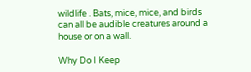wildlife . Bats, mice, mice, and birds can all be audible creatures around a house or on a wall.

Why Do I Keep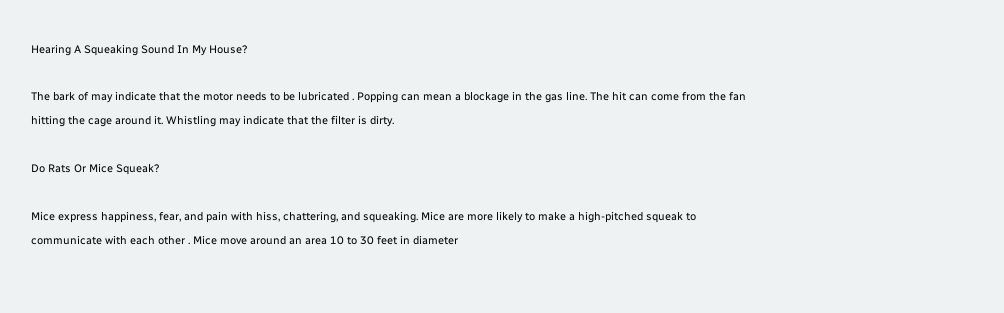Hearing A Squeaking Sound In My House?

The bark of may indicate that the motor needs to be lubricated . Popping can mean a blockage in the gas line. The hit can come from the fan hitting the cage around it. Whistling may indicate that the filter is dirty.

Do Rats Or Mice Squeak?

Mice express happiness, fear, and pain with hiss, chattering, and squeaking. Mice are more likely to make a high-pitched squeak to communicate with each other . Mice move around an area 10 to 30 feet in diameter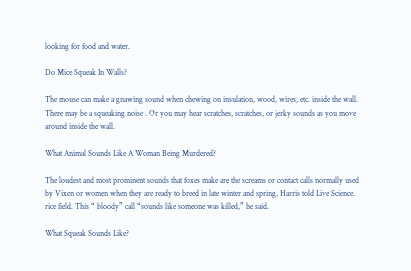looking for food and water.

Do Mice Squeak In Walls?

The mouse can make a gnawing sound when chewing on insulation, wood, wires, etc. inside the wall. There may be a squeaking noise . Or you may hear scratches, scratches, or jerky sounds as you move around inside the wall.

What Animal Sounds Like A Woman Being Murdered?

The loudest and most prominent sounds that foxes make are the screams or contact calls normally used by Vixen or women when they are ready to breed in late winter and spring, Harris told Live Science. rice field. This “ bloody” call “sounds like someone was killed,” he said.

What Squeak Sounds Like?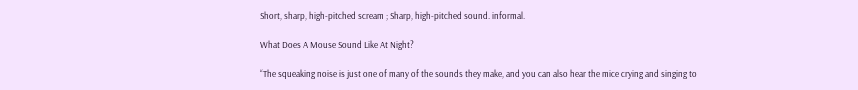Short, sharp, high-pitched scream ; Sharp, high-pitched sound. informal.

What Does A Mouse Sound Like At Night?

“The squeaking noise is just one of many of the sounds they make, and you can also hear the mice crying and singing to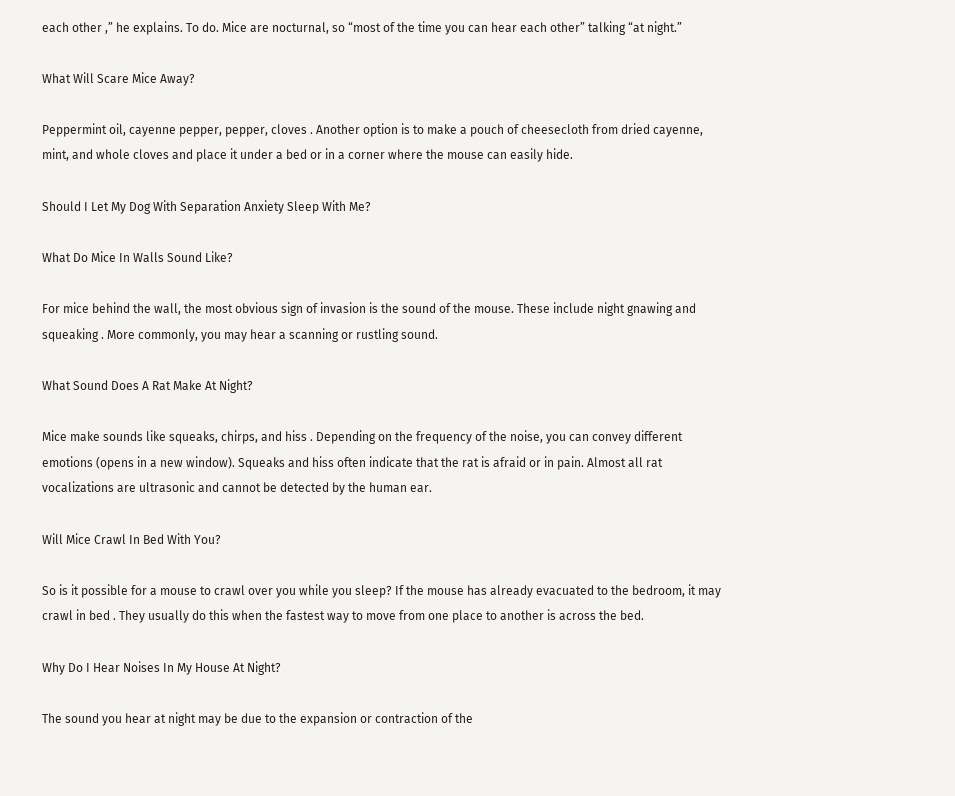each other ,” he explains. To do. Mice are nocturnal, so “most of the time you can hear each other” talking “at night.”

What Will Scare Mice Away?

Peppermint oil, cayenne pepper, pepper, cloves . Another option is to make a pouch of cheesecloth from dried cayenne, mint, and whole cloves and place it under a bed or in a corner where the mouse can easily hide.

Should I Let My Dog With Separation Anxiety Sleep With Me?

What Do Mice In Walls Sound Like?

For mice behind the wall, the most obvious sign of invasion is the sound of the mouse. These include night gnawing and squeaking . More commonly, you may hear a scanning or rustling sound.

What Sound Does A Rat Make At Night?

Mice make sounds like squeaks, chirps, and hiss . Depending on the frequency of the noise, you can convey different emotions (opens in a new window). Squeaks and hiss often indicate that the rat is afraid or in pain. Almost all rat vocalizations are ultrasonic and cannot be detected by the human ear.

Will Mice Crawl In Bed With You?

So is it possible for a mouse to crawl over you while you sleep? If the mouse has already evacuated to the bedroom, it may crawl in bed . They usually do this when the fastest way to move from one place to another is across the bed.

Why Do I Hear Noises In My House At Night?

The sound you hear at night may be due to the expansion or contraction of the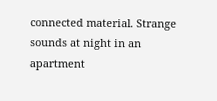connected material. Strange sounds at night in an apartment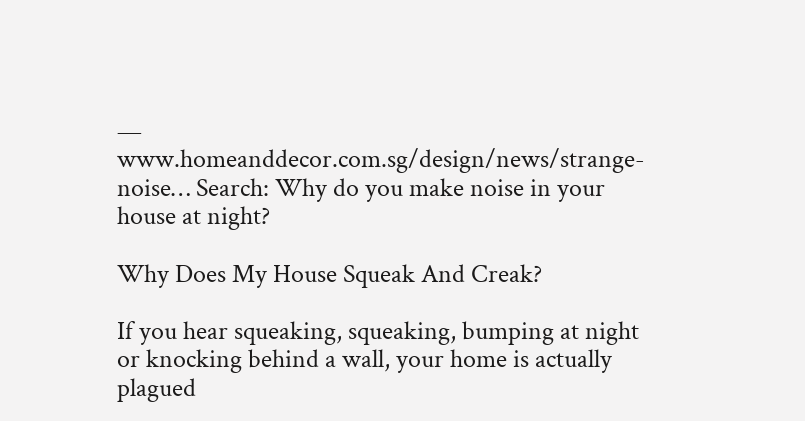— www.homeanddecor.com.sg/design/news/strange-noise… Search: Why do you make noise in your house at night?

Why Does My House Squeak And Creak?

If you hear squeaking, squeaking, bumping at night or knocking behind a wall, your home is actually plagued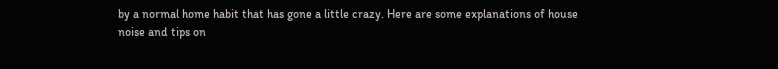by a normal home habit that has gone a little crazy. Here are some explanations of house noise and tips on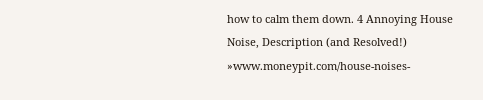how to calm them down. 4 Annoying House Noise, Description (and Resolved!) »www.moneypit.com/house-noises-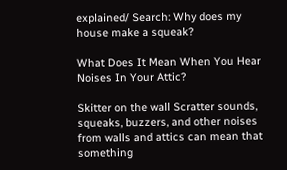explained/ Search: Why does my house make a squeak?

What Does It Mean When You Hear Noises In Your Attic?

Skitter on the wall Scratter sounds, squeaks, buzzers, and other noises from walls and attics can mean that something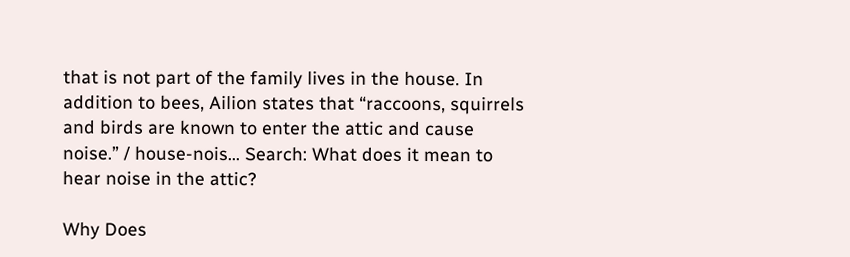that is not part of the family lives in the house. In addition to bees, Ailion states that “raccoons, squirrels and birds are known to enter the attic and cause noise.” / house-nois… Search: What does it mean to hear noise in the attic?

Why Does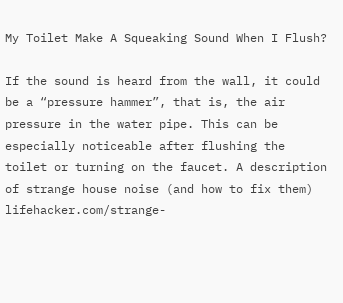My Toilet Make A Squeaking Sound When I Flush?

If the sound is heard from the wall, it could be a “pressure hammer”, that is, the air pressure in the water pipe. This can be especially noticeable after flushing the toilet or turning on the faucet. A description of strange house noise (and how to fix them) lifehacker.com/strange-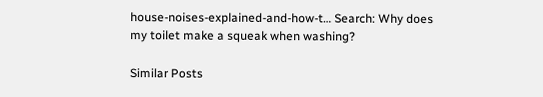house-noises-explained-and-how-t… Search: Why does my toilet make a squeak when washing?

Similar Posts